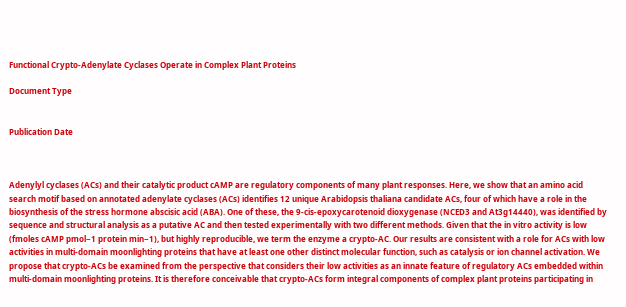Functional Crypto-Adenylate Cyclases Operate in Complex Plant Proteins

Document Type


Publication Date



Adenylyl cyclases (ACs) and their catalytic product cAMP are regulatory components of many plant responses. Here, we show that an amino acid search motif based on annotated adenylate cyclases (ACs) identifies 12 unique Arabidopsis thaliana candidate ACs, four of which have a role in the biosynthesis of the stress hormone abscisic acid (ABA). One of these, the 9-cis-epoxycarotenoid dioxygenase (NCED3 and At3g14440), was identified by sequence and structural analysis as a putative AC and then tested experimentally with two different methods. Given that the in vitro activity is low (fmoles cAMP pmol−1 protein min−1), but highly reproducible, we term the enzyme a crypto-AC. Our results are consistent with a role for ACs with low activities in multi-domain moonlighting proteins that have at least one other distinct molecular function, such as catalysis or ion channel activation. We propose that crypto-ACs be examined from the perspective that considers their low activities as an innate feature of regulatory ACs embedded within multi-domain moonlighting proteins. It is therefore conceivable that crypto-ACs form integral components of complex plant proteins participating in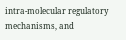intra-molecular regulatory mechanisms, and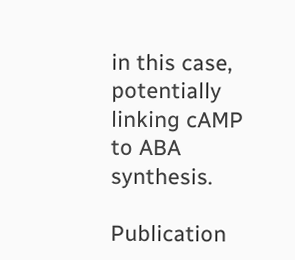in this case, potentially linking cAMP to ABA synthesis.

Publication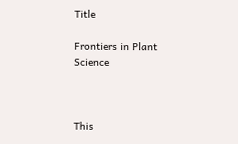Title

Frontiers in Plant Science



This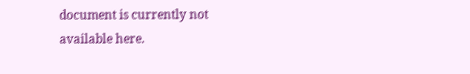document is currently not available here.